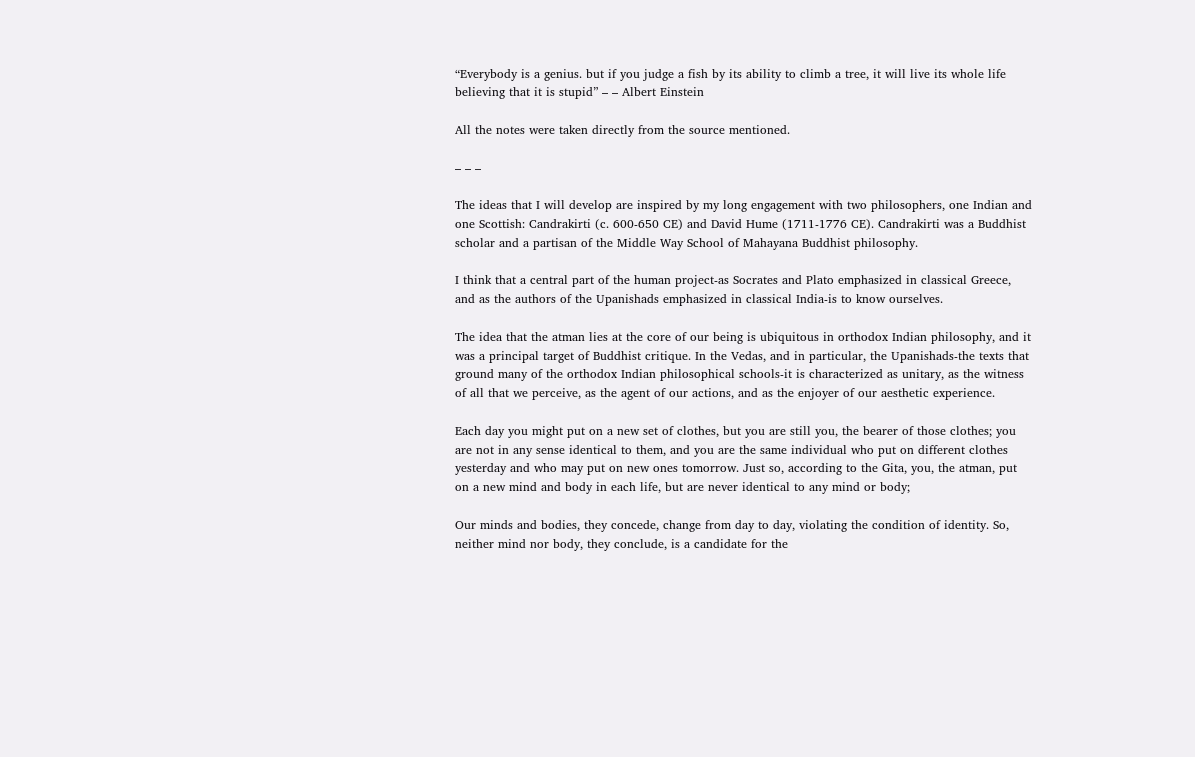“Everybody is a genius. but if you judge a fish by its ability to climb a tree, it will live its whole life believing that it is stupid” – – Albert Einstein

All the notes were taken directly from the source mentioned.

– – –

The ideas that I will develop are inspired by my long engagement with two philosophers, one Indian and one Scottish: Candrakirti (c. 600-650 CE) and David Hume (1711-1776 CE). Candrakirti was a Buddhist scholar and a partisan of the Middle Way School of Mahayana Buddhist philosophy.

I think that a central part of the human project-as Socrates and Plato emphasized in classical Greece, and as the authors of the Upanishads emphasized in classical India-is to know ourselves.

The idea that the atman lies at the core of our being is ubiquitous in orthodox Indian philosophy, and it was a principal target of Buddhist critique. In the Vedas, and in particular, the Upanishads-the texts that ground many of the orthodox Indian philosophical schools-it is characterized as unitary, as the witness of all that we perceive, as the agent of our actions, and as the enjoyer of our aesthetic experience.

Each day you might put on a new set of clothes, but you are still you, the bearer of those clothes; you are not in any sense identical to them, and you are the same individual who put on different clothes yesterday and who may put on new ones tomorrow. Just so, according to the Gita, you, the atman, put on a new mind and body in each life, but are never identical to any mind or body;

Our minds and bodies, they concede, change from day to day, violating the condition of identity. So, neither mind nor body, they conclude, is a candidate for the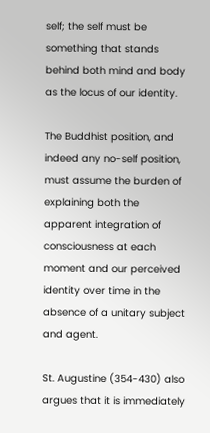self; the self must be something that stands behind both mind and body as the locus of our identity.

The Buddhist position, and indeed any no-self position, must assume the burden of explaining both the apparent integration of consciousness at each moment and our perceived identity over time in the absence of a unitary subject and agent.

St. Augustine (354-430) also argues that it is immediately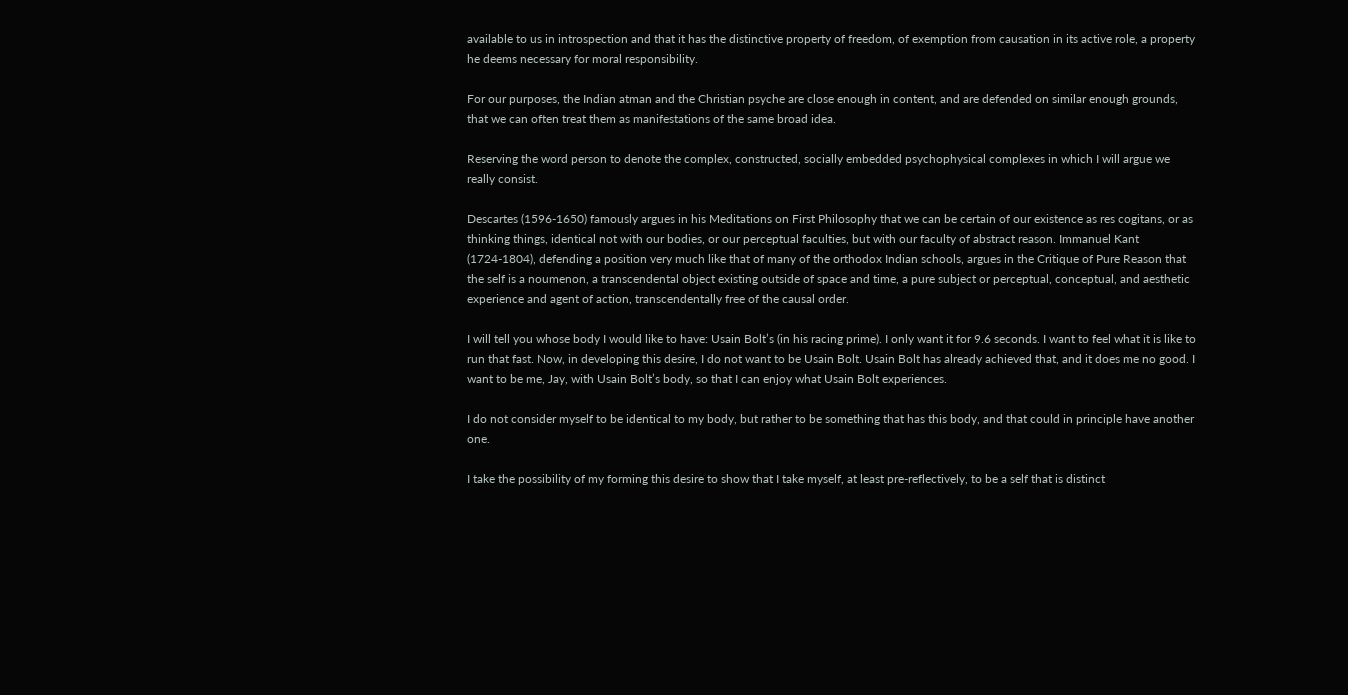available to us in introspection and that it has the distinctive property of freedom, of exemption from causation in its active role, a property he deems necessary for moral responsibility.

For our purposes, the Indian atman and the Christian psyche are close enough in content, and are defended on similar enough grounds, that we can often treat them as manifestations of the same broad idea.

Reserving the word person to denote the complex, constructed, socially embedded psychophysical complexes in which I will argue we really consist.

Descartes (1596-1650) famously argues in his Meditations on First Philosophy that we can be certain of our existence as res cogitans, or as thinking things, identical not with our bodies, or our perceptual faculties, but with our faculty of abstract reason. Immanuel Kant (1724-1804), defending a position very much like that of many of the orthodox Indian schools, argues in the Critique of Pure Reason that the self is a noumenon, a transcendental object existing outside of space and time, a pure subject or perceptual, conceptual, and aesthetic experience and agent of action, transcendentally free of the causal order.

I will tell you whose body I would like to have: Usain Bolt’s (in his racing prime). I only want it for 9.6 seconds. I want to feel what it is like to run that fast. Now, in developing this desire, I do not want to be Usain Bolt. Usain Bolt has already achieved that, and it does me no good. I want to be me, Jay, with Usain Bolt’s body, so that I can enjoy what Usain Bolt experiences.

I do not consider myself to be identical to my body, but rather to be something that has this body, and that could in principle have another one.

I take the possibility of my forming this desire to show that I take myself, at least pre-reflectively, to be a self that is distinct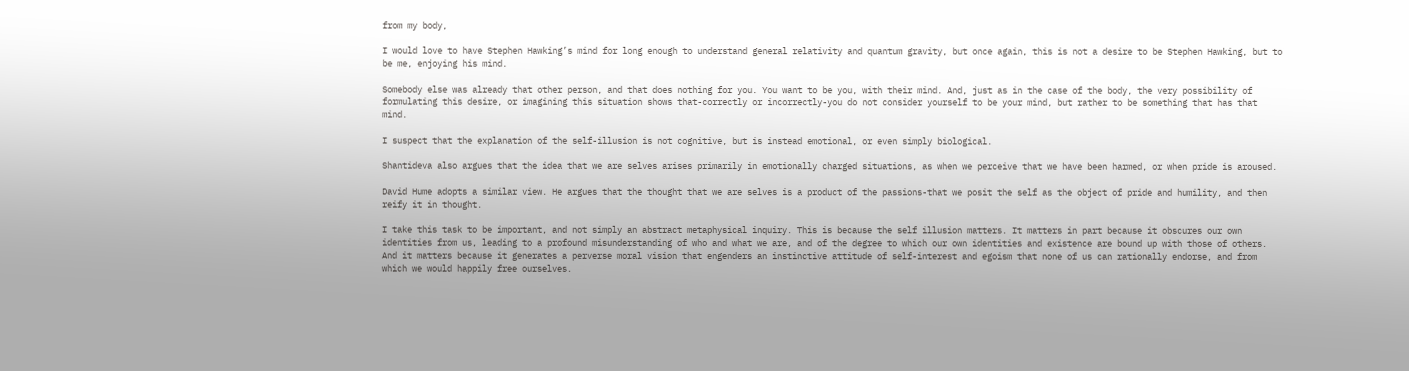from my body,

I would love to have Stephen Hawking’s mind for long enough to understand general relativity and quantum gravity, but once again, this is not a desire to be Stephen Hawking, but to be me, enjoying his mind.

Somebody else was already that other person, and that does nothing for you. You want to be you, with their mind. And, just as in the case of the body, the very possibility of formulating this desire, or imagining this situation shows that-correctly or incorrectly-you do not consider yourself to be your mind, but rather to be something that has that mind.

I suspect that the explanation of the self-illusion is not cognitive, but is instead emotional, or even simply biological.

Shantideva also argues that the idea that we are selves arises primarily in emotionally charged situations, as when we perceive that we have been harmed, or when pride is aroused.

David Hume adopts a similar view. He argues that the thought that we are selves is a product of the passions-that we posit the self as the object of pride and humility, and then reify it in thought.

I take this task to be important, and not simply an abstract metaphysical inquiry. This is because the self illusion matters. It matters in part because it obscures our own identities from us, leading to a profound misunderstanding of who and what we are, and of the degree to which our own identities and existence are bound up with those of others. And it matters because it generates a perverse moral vision that engenders an instinctive attitude of self-interest and egoism that none of us can rationally endorse, and from which we would happily free ourselves.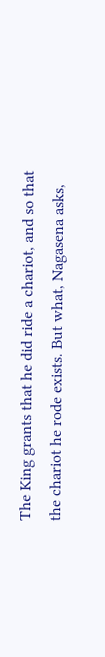The King grants that he did ride a chariot, and so that the chariot he rode exists. But what, Nagasena asks,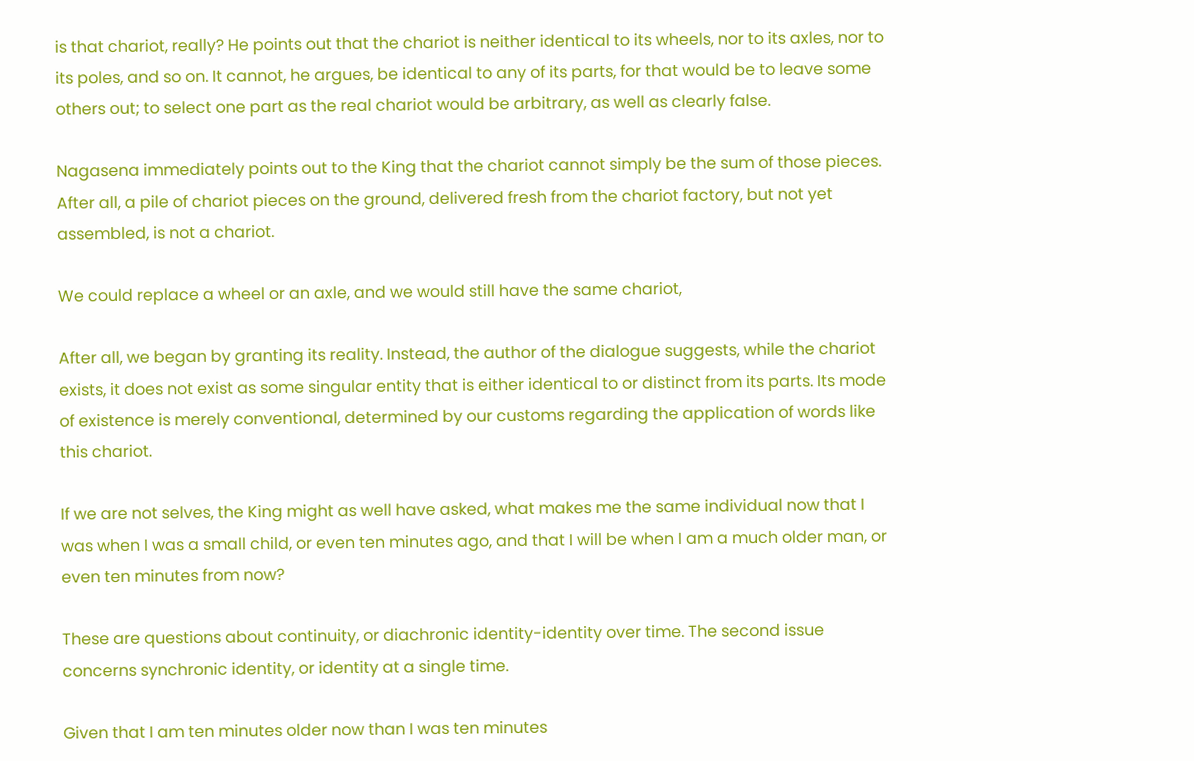is that chariot, really? He points out that the chariot is neither identical to its wheels, nor to its axles, nor to its poles, and so on. It cannot, he argues, be identical to any of its parts, for that would be to leave some others out; to select one part as the real chariot would be arbitrary, as well as clearly false.

Nagasena immediately points out to the King that the chariot cannot simply be the sum of those pieces. After all, a pile of chariot pieces on the ground, delivered fresh from the chariot factory, but not yet assembled, is not a chariot.

We could replace a wheel or an axle, and we would still have the same chariot,

After all, we began by granting its reality. Instead, the author of the dialogue suggests, while the chariot exists, it does not exist as some singular entity that is either identical to or distinct from its parts. Its mode of existence is merely conventional, determined by our customs regarding the application of words like this chariot.

If we are not selves, the King might as well have asked, what makes me the same individual now that I was when I was a small child, or even ten minutes ago, and that I will be when I am a much older man, or even ten minutes from now?

These are questions about continuity, or diachronic identity-identity over time. The second issue concerns synchronic identity, or identity at a single time.

Given that I am ten minutes older now than I was ten minutes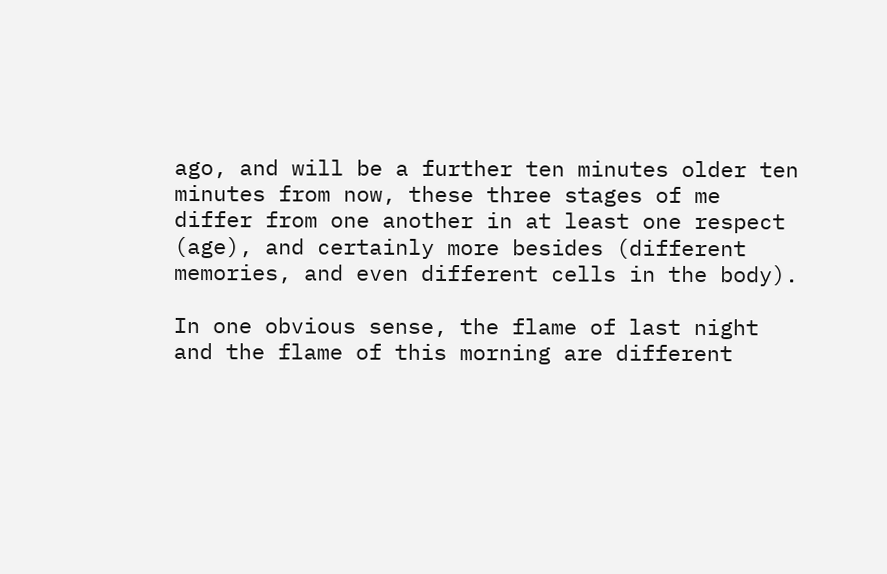ago, and will be a further ten minutes older ten minutes from now, these three stages of me differ from one another in at least one respect (age), and certainly more besides (different memories, and even different cells in the body).

In one obvious sense, the flame of last night and the flame of this morning are different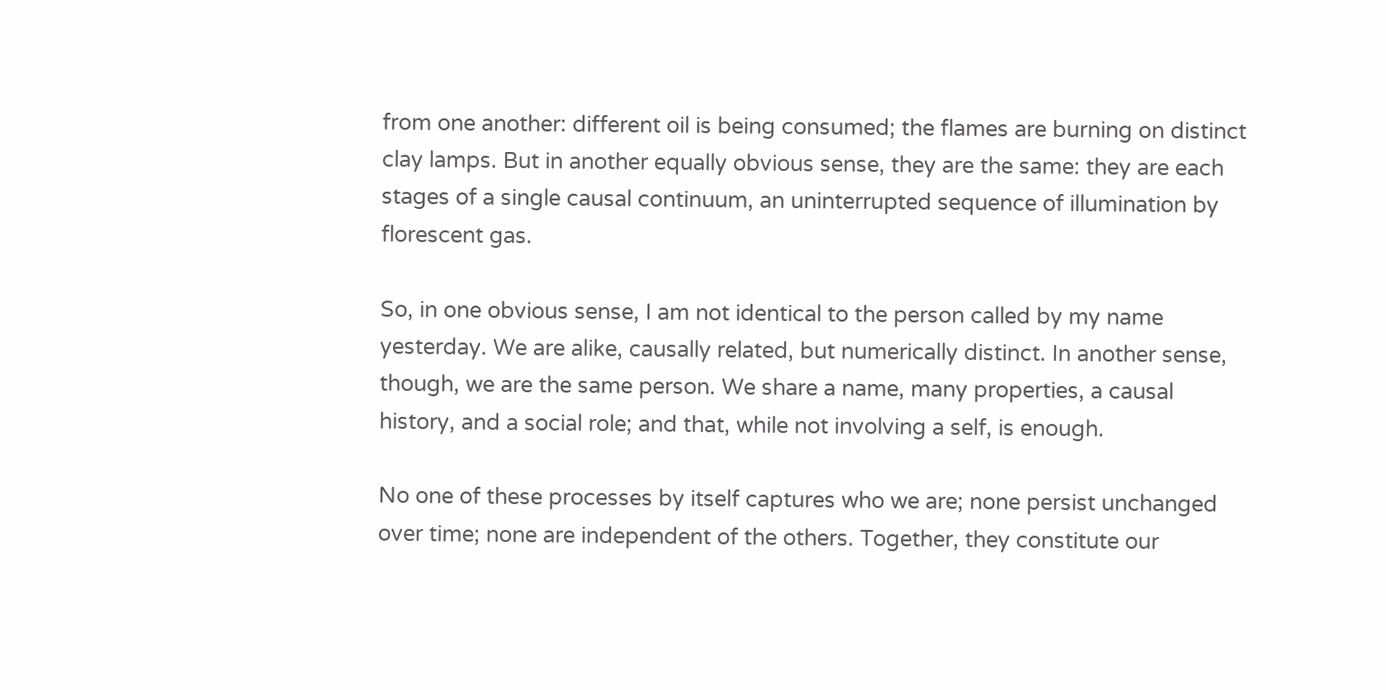from one another: different oil is being consumed; the flames are burning on distinct clay lamps. But in another equally obvious sense, they are the same: they are each stages of a single causal continuum, an uninterrupted sequence of illumination by florescent gas.

So, in one obvious sense, I am not identical to the person called by my name yesterday. We are alike, causally related, but numerically distinct. In another sense, though, we are the same person. We share a name, many properties, a causal history, and a social role; and that, while not involving a self, is enough.

No one of these processes by itself captures who we are; none persist unchanged over time; none are independent of the others. Together, they constitute our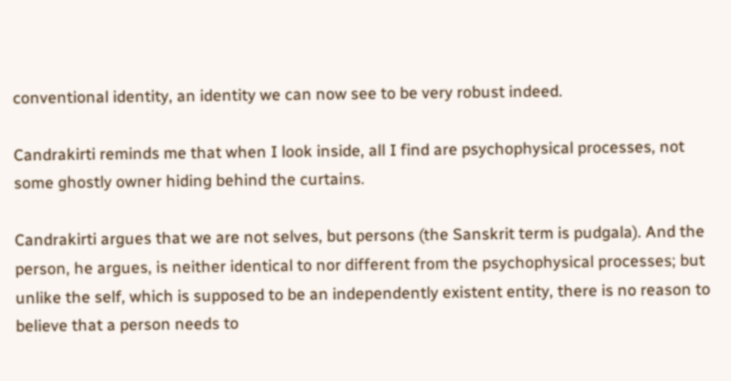conventional identity, an identity we can now see to be very robust indeed.

Candrakirti reminds me that when I look inside, all I find are psychophysical processes, not some ghostly owner hiding behind the curtains.

Candrakirti argues that we are not selves, but persons (the Sanskrit term is pudgala). And the person, he argues, is neither identical to nor different from the psychophysical processes; but unlike the self, which is supposed to be an independently existent entity, there is no reason to believe that a person needs to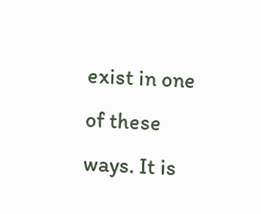exist in one of these ways. It is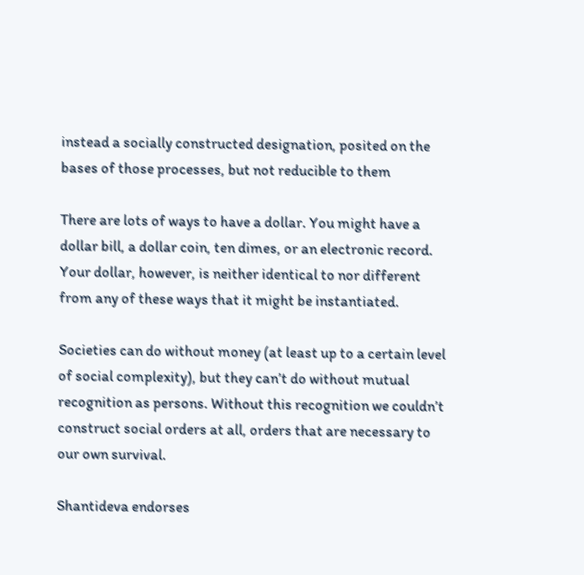instead a socially constructed designation, posited on the bases of those processes, but not reducible to them

There are lots of ways to have a dollar. You might have a dollar bill, a dollar coin, ten dimes, or an electronic record. Your dollar, however, is neither identical to nor different from any of these ways that it might be instantiated.

Societies can do without money (at least up to a certain level of social complexity), but they can’t do without mutual recognition as persons. Without this recognition we couldn’t construct social orders at all, orders that are necessary to our own survival.

Shantideva endorses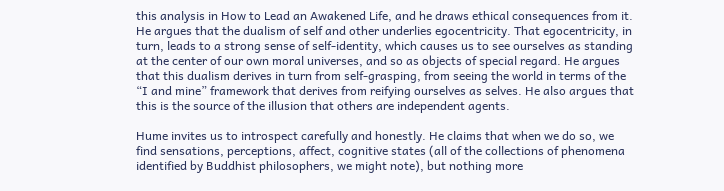this analysis in How to Lead an Awakened Life, and he draws ethical consequences from it. He argues that the dualism of self and other underlies egocentricity. That egocentricity, in turn, leads to a strong sense of self-identity, which causes us to see ourselves as standing at the center of our own moral universes, and so as objects of special regard. He argues that this dualism derives in turn from self-grasping, from seeing the world in terms of the “I and mine” framework that derives from reifying ourselves as selves. He also argues that this is the source of the illusion that others are independent agents.

Hume invites us to introspect carefully and honestly. He claims that when we do so, we find sensations, perceptions, affect, cognitive states (all of the collections of phenomena identified by Buddhist philosophers, we might note), but nothing more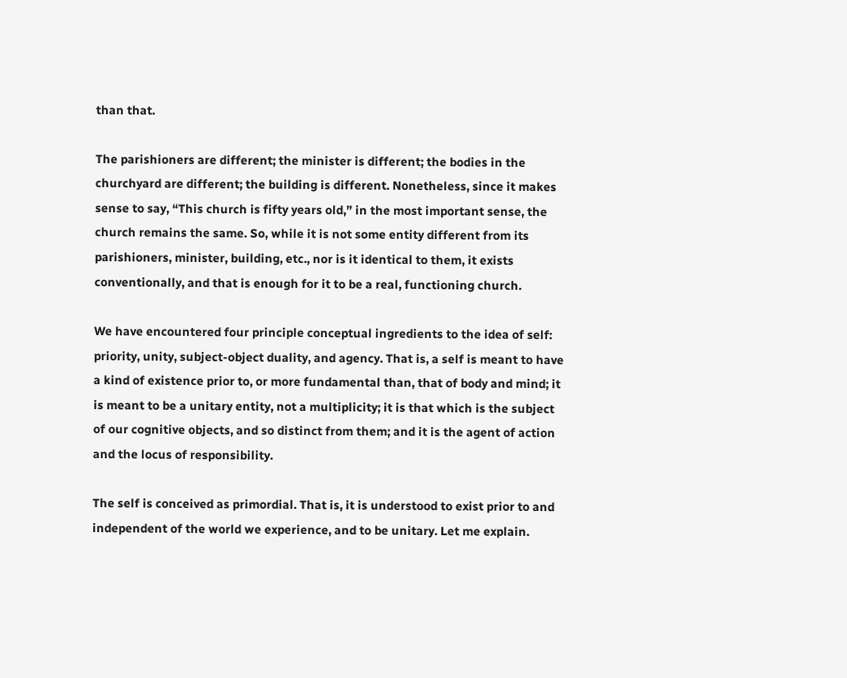than that.

The parishioners are different; the minister is different; the bodies in the churchyard are different; the building is different. Nonetheless, since it makes sense to say, “This church is fifty years old,” in the most important sense, the church remains the same. So, while it is not some entity different from its parishioners, minister, building, etc., nor is it identical to them, it exists conventionally, and that is enough for it to be a real, functioning church.

We have encountered four principle conceptual ingredients to the idea of self: priority, unity, subject-object duality, and agency. That is, a self is meant to have a kind of existence prior to, or more fundamental than, that of body and mind; it is meant to be a unitary entity, not a multiplicity; it is that which is the subject of our cognitive objects, and so distinct from them; and it is the agent of action and the locus of responsibility.

The self is conceived as primordial. That is, it is understood to exist prior to and independent of the world we experience, and to be unitary. Let me explain.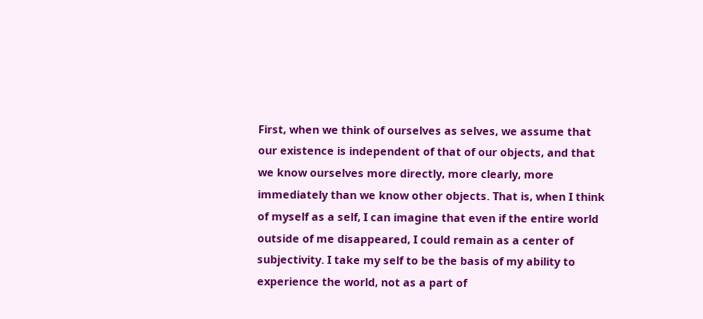First, when we think of ourselves as selves, we assume that our existence is independent of that of our objects, and that we know ourselves more directly, more clearly, more immediately than we know other objects. That is, when I think of myself as a self, I can imagine that even if the entire world outside of me disappeared, I could remain as a center of subjectivity. I take my self to be the basis of my ability to experience the world, not as a part of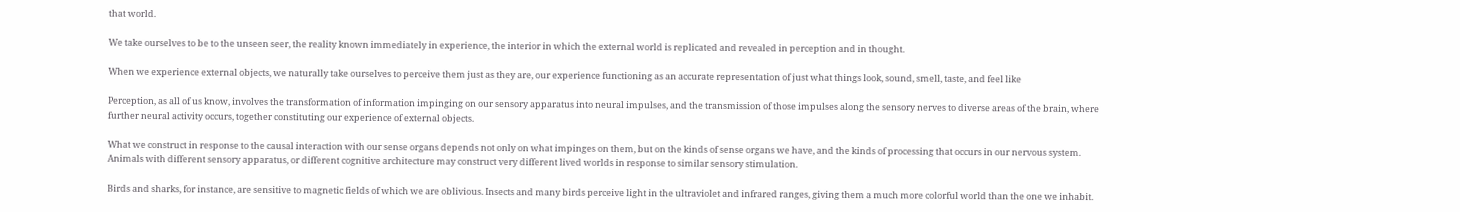that world.

We take ourselves to be to the unseen seer, the reality known immediately in experience, the interior in which the external world is replicated and revealed in perception and in thought.

When we experience external objects, we naturally take ourselves to perceive them just as they are, our experience functioning as an accurate representation of just what things look, sound, smell, taste, and feel like

Perception, as all of us know, involves the transformation of information impinging on our sensory apparatus into neural impulses, and the transmission of those impulses along the sensory nerves to diverse areas of the brain, where further neural activity occurs, together constituting our experience of external objects.

What we construct in response to the causal interaction with our sense organs depends not only on what impinges on them, but on the kinds of sense organs we have, and the kinds of processing that occurs in our nervous system. Animals with different sensory apparatus, or different cognitive architecture may construct very different lived worlds in response to similar sensory stimulation.

Birds and sharks, for instance, are sensitive to magnetic fields of which we are oblivious. Insects and many birds perceive light in the ultraviolet and infrared ranges, giving them a much more colorful world than the one we inhabit.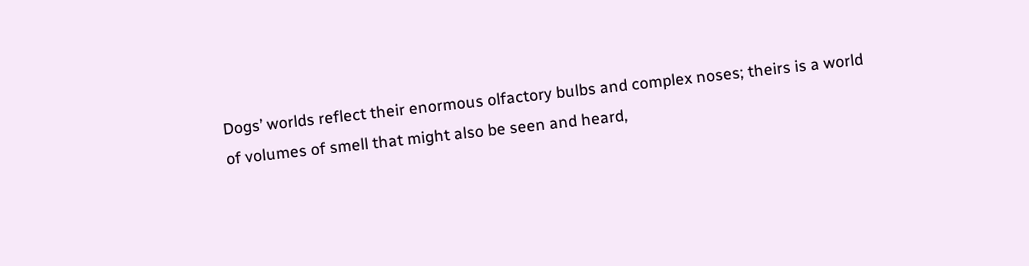Dogs’ worlds reflect their enormous olfactory bulbs and complex noses; theirs is a world of volumes of smell that might also be seen and heard,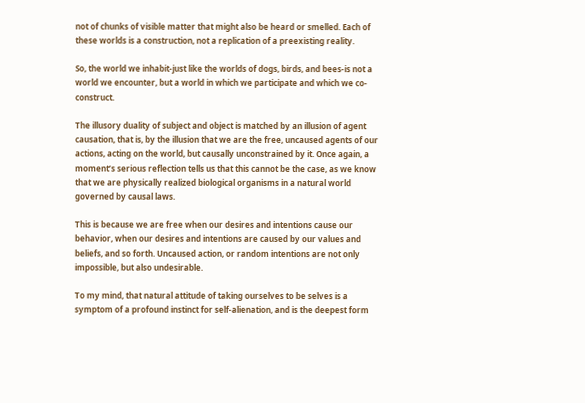not of chunks of visible matter that might also be heard or smelled. Each of these worlds is a construction, not a replication of a preexisting reality.

So, the world we inhabit-just like the worlds of dogs, birds, and bees-is not a world we encounter, but a world in which we participate and which we co-construct.

The illusory duality of subject and object is matched by an illusion of agent causation, that is, by the illusion that we are the free, uncaused agents of our actions, acting on the world, but causally unconstrained by it. Once again, a moment’s serious reflection tells us that this cannot be the case, as we know that we are physically realized biological organisms in a natural world governed by causal laws.

This is because we are free when our desires and intentions cause our behavior, when our desires and intentions are caused by our values and beliefs, and so forth. Uncaused action, or random intentions are not only impossible, but also undesirable.

To my mind, that natural attitude of taking ourselves to be selves is a symptom of a profound instinct for self-alienation, and is the deepest form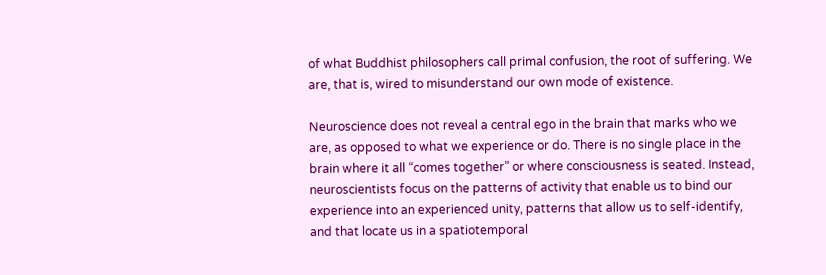of what Buddhist philosophers call primal confusion, the root of suffering. We are, that is, wired to misunderstand our own mode of existence.

Neuroscience does not reveal a central ego in the brain that marks who we are, as opposed to what we experience or do. There is no single place in the brain where it all “comes together” or where consciousness is seated. Instead, neuroscientists focus on the patterns of activity that enable us to bind our experience into an experienced unity, patterns that allow us to self-identify, and that locate us in a spatiotemporal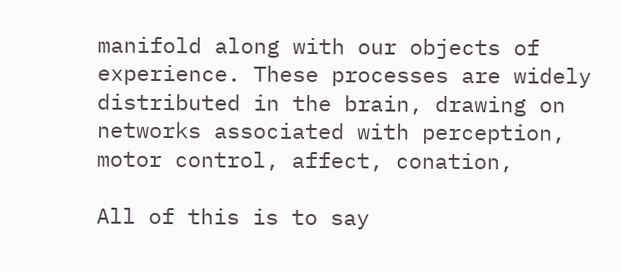manifold along with our objects of experience. These processes are widely distributed in the brain, drawing on networks associated with perception, motor control, affect, conation,

All of this is to say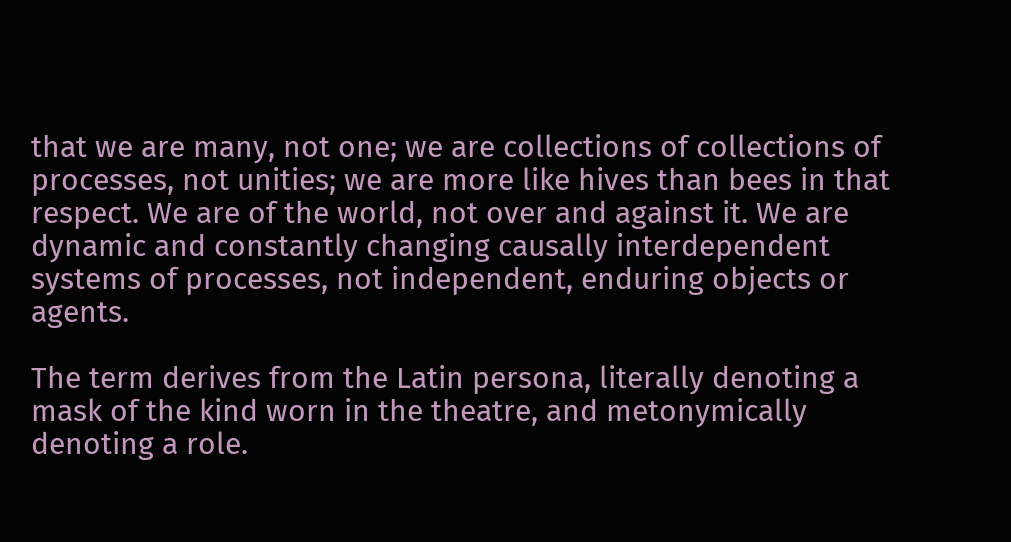that we are many, not one; we are collections of collections of processes, not unities; we are more like hives than bees in that respect. We are of the world, not over and against it. We are dynamic and constantly changing causally interdependent systems of processes, not independent, enduring objects or agents.

The term derives from the Latin persona, literally denoting a mask of the kind worn in the theatre, and metonymically denoting a role.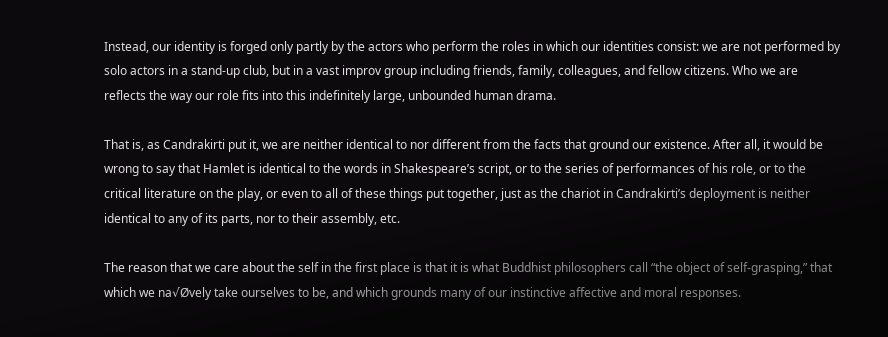Instead, our identity is forged only partly by the actors who perform the roles in which our identities consist: we are not performed by solo actors in a stand-up club, but in a vast improv group including friends, family, colleagues, and fellow citizens. Who we are reflects the way our role fits into this indefinitely large, unbounded human drama.

That is, as Candrakirti put it, we are neither identical to nor different from the facts that ground our existence. After all, it would be wrong to say that Hamlet is identical to the words in Shakespeare’s script, or to the series of performances of his role, or to the critical literature on the play, or even to all of these things put together, just as the chariot in Candrakirti’s deployment is neither identical to any of its parts, nor to their assembly, etc.

The reason that we care about the self in the first place is that it is what Buddhist philosophers call “the object of self-grasping,” that which we na√Øvely take ourselves to be, and which grounds many of our instinctive affective and moral responses.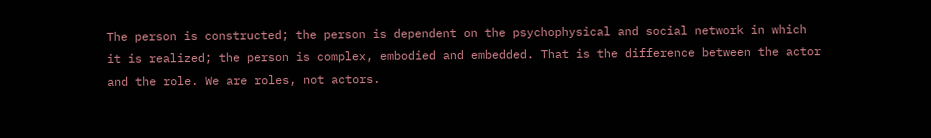The person is constructed; the person is dependent on the psychophysical and social network in which it is realized; the person is complex, embodied and embedded. That is the difference between the actor and the role. We are roles, not actors.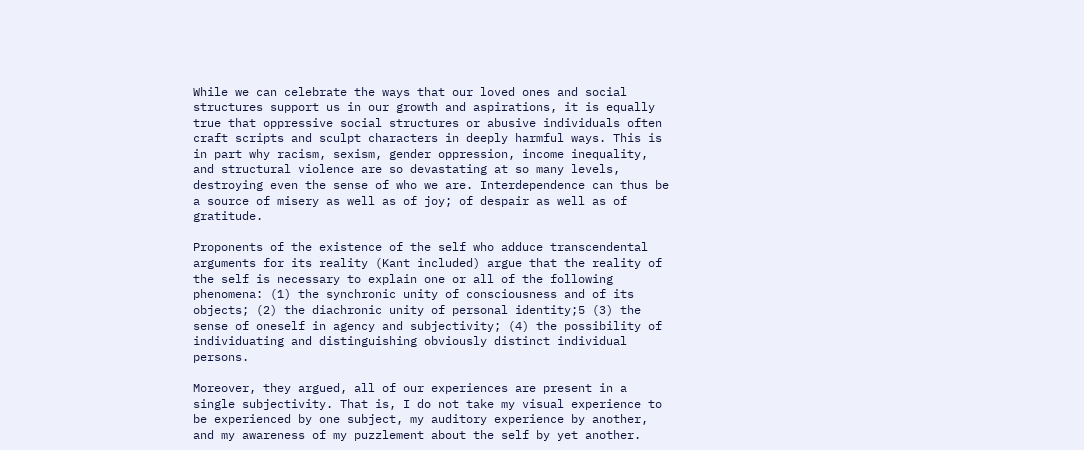While we can celebrate the ways that our loved ones and social structures support us in our growth and aspirations, it is equally true that oppressive social structures or abusive individuals often craft scripts and sculpt characters in deeply harmful ways. This is in part why racism, sexism, gender oppression, income inequality, and structural violence are so devastating at so many levels, destroying even the sense of who we are. Interdependence can thus be a source of misery as well as of joy; of despair as well as of gratitude.

Proponents of the existence of the self who adduce transcendental arguments for its reality (Kant included) argue that the reality of the self is necessary to explain one or all of the following phenomena: (1) the synchronic unity of consciousness and of its objects; (2) the diachronic unity of personal identity;5 (3) the sense of oneself in agency and subjectivity; (4) the possibility of individuating and distinguishing obviously distinct individual persons.

Moreover, they argued, all of our experiences are present in a single subjectivity. That is, I do not take my visual experience to be experienced by one subject, my auditory experience by another, and my awareness of my puzzlement about the self by yet another.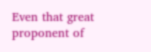Even that great proponent of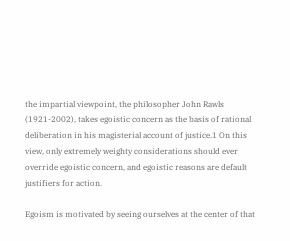the impartial viewpoint, the philosopher John Rawls (1921-2002), takes egoistic concern as the basis of rational deliberation in his magisterial account of justice.1 On this view, only extremely weighty considerations should ever override egoistic concern, and egoistic reasons are default justifiers for action.

Egoism is motivated by seeing ourselves at the center of that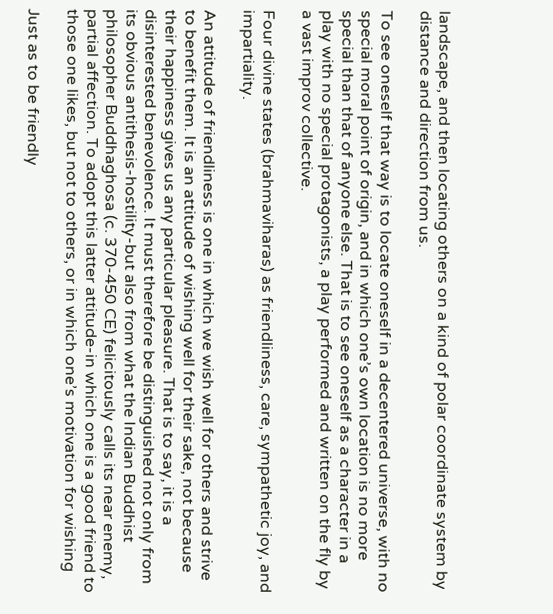landscape, and then locating others on a kind of polar coordinate system by distance and direction from us.

To see oneself that way is to locate oneself in a decentered universe, with no special moral point of origin, and in which one’s own location is no more special than that of anyone else. That is to see oneself as a character in a play with no special protagonists, a play performed and written on the fly by a vast improv collective.

Four divine states (brahmaviharas) as friendliness, care, sympathetic joy, and impartiality.

An attitude of friendliness is one in which we wish well for others and strive to benefit them. It is an attitude of wishing well for their sake, not because their happiness gives us any particular pleasure. That is to say, it is a disinterested benevolence. It must therefore be distinguished not only from its obvious antithesis-hostility-but also from what the Indian Buddhist philosopher Buddhaghosa (c. 370-450 CE) felicitously calls its near enemy, partial affection. To adopt this latter attitude-in which one is a good friend to those one likes, but not to others, or in which one’s motivation for wishing

Just as to be friendly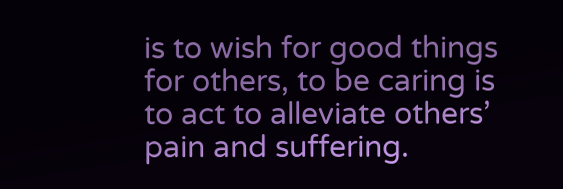is to wish for good things for others, to be caring is to act to alleviate others’ pain and suffering.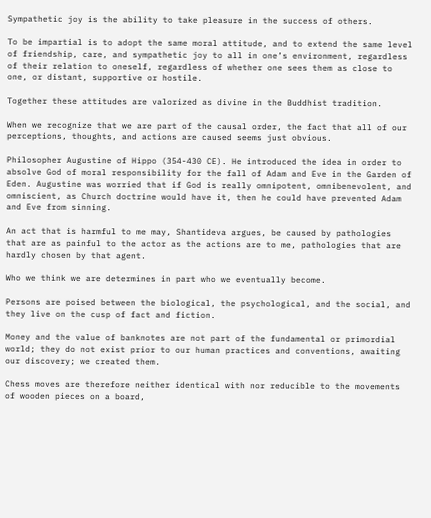Sympathetic joy is the ability to take pleasure in the success of others.

To be impartial is to adopt the same moral attitude, and to extend the same level of friendship, care, and sympathetic joy to all in one’s environment, regardless of their relation to oneself, regardless of whether one sees them as close to one, or distant, supportive or hostile.

Together these attitudes are valorized as divine in the Buddhist tradition.

When we recognize that we are part of the causal order, the fact that all of our perceptions, thoughts, and actions are caused seems just obvious.

Philosopher Augustine of Hippo (354-430 CE). He introduced the idea in order to absolve God of moral responsibility for the fall of Adam and Eve in the Garden of Eden. Augustine was worried that if God is really omnipotent, omnibenevolent, and omniscient, as Church doctrine would have it, then he could have prevented Adam and Eve from sinning.

An act that is harmful to me may, Shantideva argues, be caused by pathologies that are as painful to the actor as the actions are to me, pathologies that are hardly chosen by that agent.

Who we think we are determines in part who we eventually become.

Persons are poised between the biological, the psychological, and the social, and they live on the cusp of fact and fiction.

Money and the value of banknotes are not part of the fundamental or primordial world; they do not exist prior to our human practices and conventions, awaiting our discovery; we created them.

Chess moves are therefore neither identical with nor reducible to the movements of wooden pieces on a board,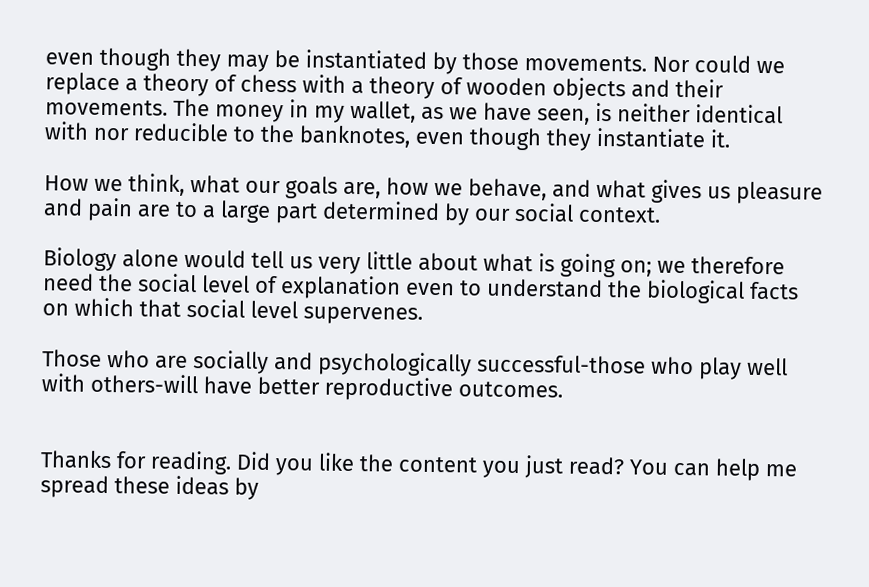even though they may be instantiated by those movements. Nor could we replace a theory of chess with a theory of wooden objects and their movements. The money in my wallet, as we have seen, is neither identical with nor reducible to the banknotes, even though they instantiate it.

How we think, what our goals are, how we behave, and what gives us pleasure and pain are to a large part determined by our social context.

Biology alone would tell us very little about what is going on; we therefore need the social level of explanation even to understand the biological facts on which that social level supervenes.

Those who are socially and psychologically successful-those who play well with others-will have better reproductive outcomes.


Thanks for reading. Did you like the content you just read? You can help me spread these ideas by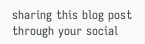sharing this blog post through your social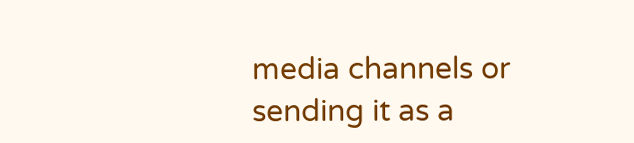media channels or sending it as a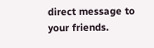direct message to your friends.